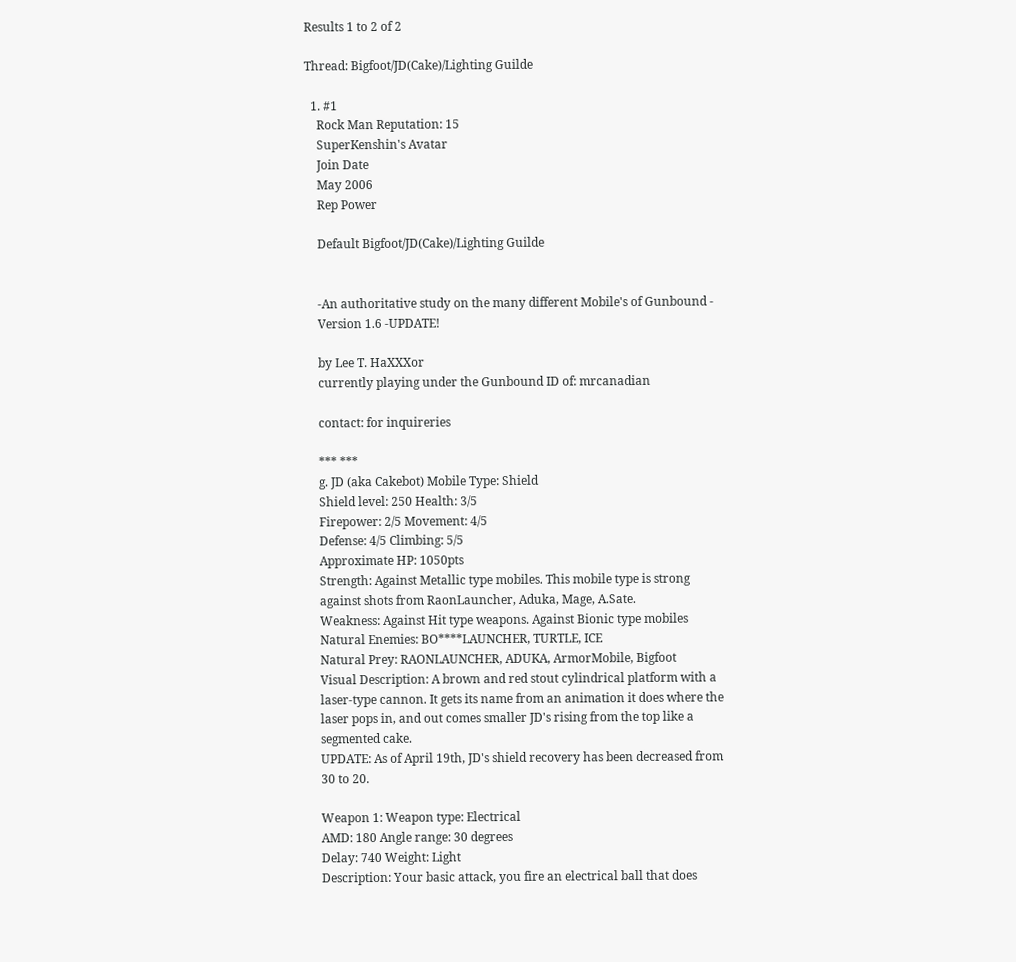Results 1 to 2 of 2

Thread: Bigfoot/JD(Cake)/Lighting Guilde

  1. #1
    Rock Man Reputation: 15
    SuperKenshin's Avatar
    Join Date
    May 2006
    Rep Power

    Default Bigfoot/JD(Cake)/Lighting Guilde


    -An authoritative study on the many different Mobile's of Gunbound -
    Version 1.6 -UPDATE!

    by Lee T. HaXXXor
    currently playing under the Gunbound ID of: mrcanadian

    contact: for inquireries

    *** ***
    g. JD (aka Cakebot) Mobile Type: Shield
    Shield level: 250 Health: 3/5
    Firepower: 2/5 Movement: 4/5
    Defense: 4/5 Climbing: 5/5
    Approximate HP: 1050pts
    Strength: Against Metallic type mobiles. This mobile type is strong
    against shots from RaonLauncher, Aduka, Mage, A.Sate.
    Weakness: Against Hit type weapons. Against Bionic type mobiles
    Natural Enemies: BO****LAUNCHER, TURTLE, ICE
    Natural Prey: RAONLAUNCHER, ADUKA, ArmorMobile, Bigfoot
    Visual Description: A brown and red stout cylindrical platform with a
    laser-type cannon. It gets its name from an animation it does where the
    laser pops in, and out comes smaller JD's rising from the top like a
    segmented cake.
    UPDATE: As of April 19th, JD's shield recovery has been decreased from
    30 to 20.

    Weapon 1: Weapon type: Electrical
    AMD: 180 Angle range: 30 degrees
    Delay: 740 Weight: Light
    Description: Your basic attack, you fire an electrical ball that does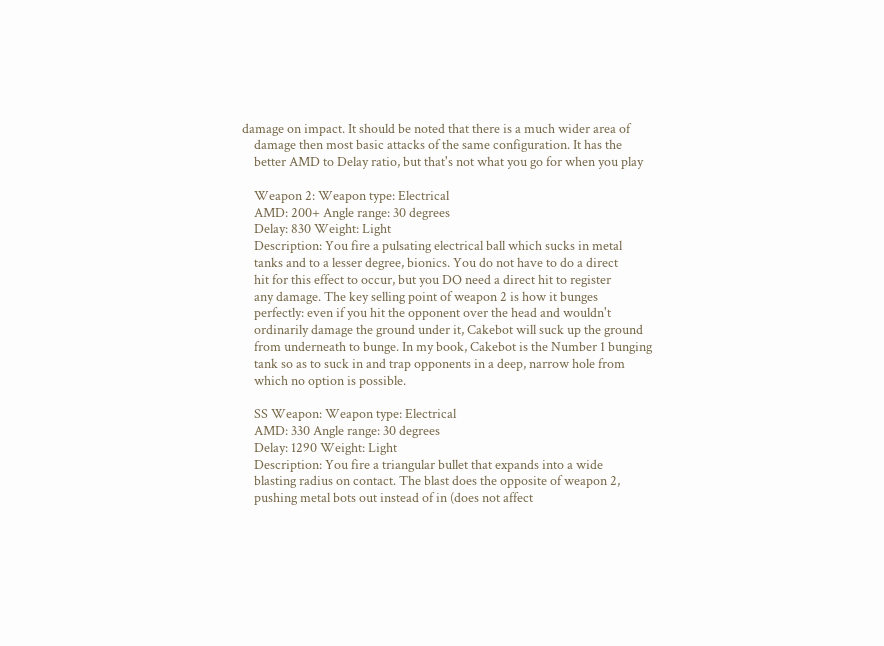damage on impact. It should be noted that there is a much wider area of
    damage then most basic attacks of the same configuration. It has the
    better AMD to Delay ratio, but that's not what you go for when you play

    Weapon 2: Weapon type: Electrical
    AMD: 200+ Angle range: 30 degrees
    Delay: 830 Weight: Light
    Description: You fire a pulsating electrical ball which sucks in metal
    tanks and to a lesser degree, bionics. You do not have to do a direct
    hit for this effect to occur, but you DO need a direct hit to register
    any damage. The key selling point of weapon 2 is how it bunges
    perfectly: even if you hit the opponent over the head and wouldn't
    ordinarily damage the ground under it, Cakebot will suck up the ground
    from underneath to bunge. In my book, Cakebot is the Number 1 bunging
    tank so as to suck in and trap opponents in a deep, narrow hole from
    which no option is possible.

    SS Weapon: Weapon type: Electrical
    AMD: 330 Angle range: 30 degrees
    Delay: 1290 Weight: Light
    Description: You fire a triangular bullet that expands into a wide
    blasting radius on contact. The blast does the opposite of weapon 2,
    pushing metal bots out instead of in (does not affect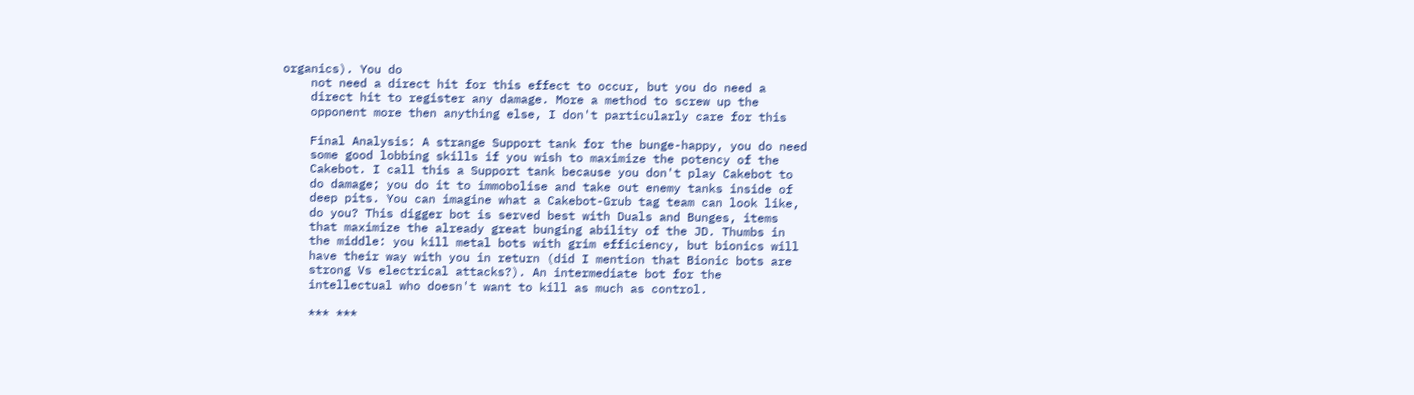organics). You do
    not need a direct hit for this effect to occur, but you do need a
    direct hit to register any damage. More a method to screw up the
    opponent more then anything else, I don't particularly care for this

    Final Analysis: A strange Support tank for the bunge-happy, you do need
    some good lobbing skills if you wish to maximize the potency of the
    Cakebot. I call this a Support tank because you don't play Cakebot to
    do damage; you do it to immobolise and take out enemy tanks inside of
    deep pits. You can imagine what a Cakebot-Grub tag team can look like,
    do you? This digger bot is served best with Duals and Bunges, items
    that maximize the already great bunging ability of the JD. Thumbs in
    the middle: you kill metal bots with grim efficiency, but bionics will
    have their way with you in return (did I mention that Bionic bots are
    strong Vs electrical attacks?). An intermediate bot for the
    intellectual who doesn't want to kill as much as control.

    *** ***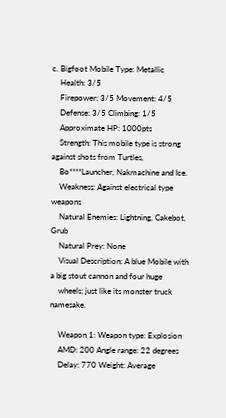c. Bigfoot Mobile Type: Metallic
    Health: 3/5
    Firepower: 3/5 Movement: 4/5
    Defense: 3/5 Climbing: 1/5
    Approximate HP: 1000pts
    Strength: This mobile type is strong against shots from Turtles,
    Bo****Launcher, Nakmachine and Ice.
    Weakness: Against electrical type weapons
    Natural Enemies: Lightning, Cakebot, Grub
    Natural Prey: None
    Visual Description: A blue Mobile with a big stout cannon and four huge
    wheels; just like its monster truck namesake.

    Weapon 1: Weapon type: Explosion
    AMD: 200 Angle range: 22 degrees
    Delay: 770 Weight: Average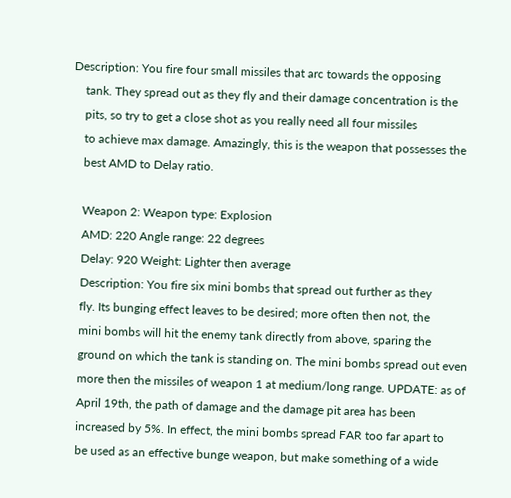Description: You fire four small missiles that arc towards the opposing
    tank. They spread out as they fly and their damage concentration is the
    pits, so try to get a close shot as you really need all four missiles
    to achieve max damage. Amazingly, this is the weapon that possesses the
    best AMD to Delay ratio.

    Weapon 2: Weapon type: Explosion
    AMD: 220 Angle range: 22 degrees
    Delay: 920 Weight: Lighter then average
    Description: You fire six mini bombs that spread out further as they
    fly. Its bunging effect leaves to be desired; more often then not, the
    mini bombs will hit the enemy tank directly from above, sparing the
    ground on which the tank is standing on. The mini bombs spread out even
    more then the missiles of weapon 1 at medium/long range. UPDATE: as of
    April 19th, the path of damage and the damage pit area has been
    increased by 5%. In effect, the mini bombs spread FAR too far apart to
    be used as an effective bunge weapon, but make something of a wide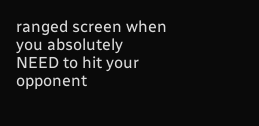ranged screen when you absolutely NEED to hit your opponent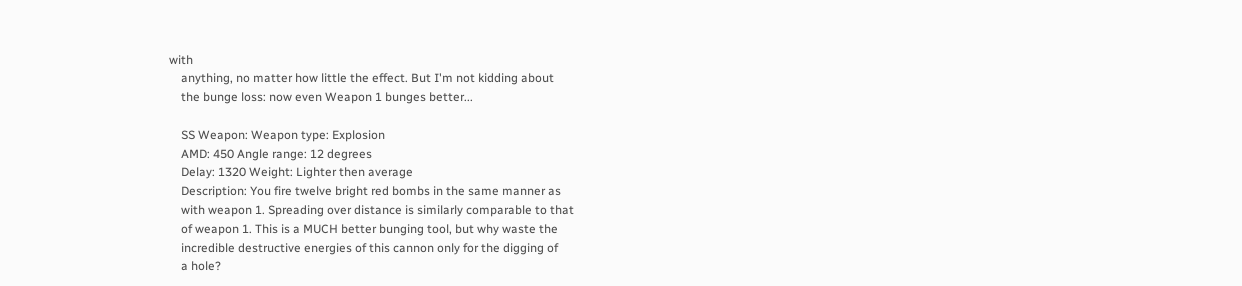with
    anything, no matter how little the effect. But I'm not kidding about
    the bunge loss: now even Weapon 1 bunges better...

    SS Weapon: Weapon type: Explosion
    AMD: 450 Angle range: 12 degrees
    Delay: 1320 Weight: Lighter then average
    Description: You fire twelve bright red bombs in the same manner as
    with weapon 1. Spreading over distance is similarly comparable to that
    of weapon 1. This is a MUCH better bunging tool, but why waste the
    incredible destructive energies of this cannon only for the digging of
    a hole?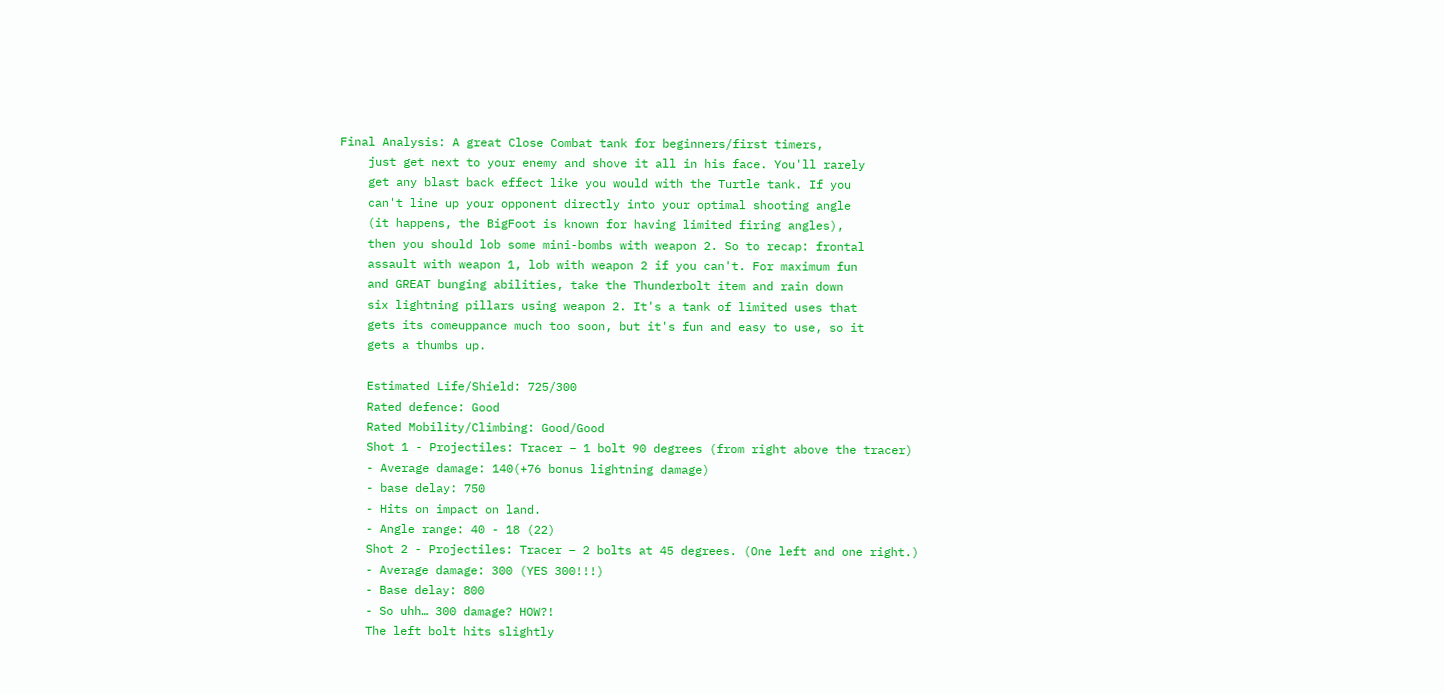Final Analysis: A great Close Combat tank for beginners/first timers,
    just get next to your enemy and shove it all in his face. You'll rarely
    get any blast back effect like you would with the Turtle tank. If you
    can't line up your opponent directly into your optimal shooting angle
    (it happens, the BigFoot is known for having limited firing angles),
    then you should lob some mini-bombs with weapon 2. So to recap: frontal
    assault with weapon 1, lob with weapon 2 if you can't. For maximum fun
    and GREAT bunging abilities, take the Thunderbolt item and rain down
    six lightning pillars using weapon 2. It's a tank of limited uses that
    gets its comeuppance much too soon, but it's fun and easy to use, so it
    gets a thumbs up.

    Estimated Life/Shield: 725/300
    Rated defence: Good
    Rated Mobility/Climbing: Good/Good
    Shot 1 - Projectiles: Tracer – 1 bolt 90 degrees (from right above the tracer)
    - Average damage: 140(+76 bonus lightning damage)
    - base delay: 750
    - Hits on impact on land.
    - Angle range: 40 - 18 (22)
    Shot 2 - Projectiles: Tracer – 2 bolts at 45 degrees. (One left and one right.)
    - Average damage: 300 (YES 300!!!)
    - Base delay: 800
    - So uhh… 300 damage? HOW?!
    The left bolt hits slightly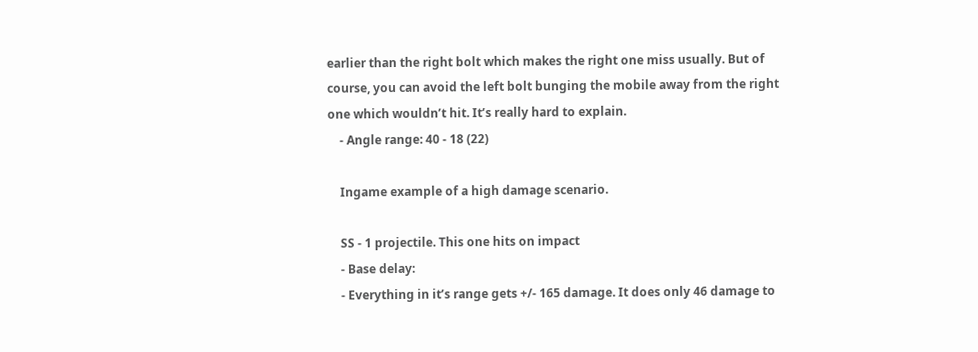earlier than the right bolt which makes the right one miss usually. But of course, you can avoid the left bolt bunging the mobile away from the right one which wouldn’t hit. It’s really hard to explain.
    - Angle range: 40 - 18 (22)

    Ingame example of a high damage scenario.

    SS - 1 projectile. This one hits on impact
    - Base delay:
    - Everything in it’s range gets +/- 165 damage. It does only 46 damage to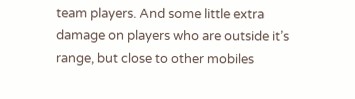team players. And some little extra damage on players who are outside it’s range, but close to other mobiles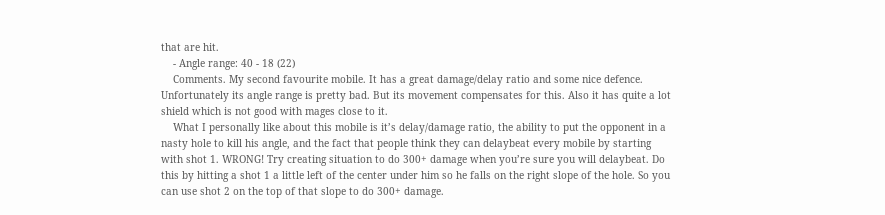that are hit.
    - Angle range: 40 - 18 (22)
    Comments. My second favourite mobile. It has a great damage/delay ratio and some nice defence. Unfortunately its angle range is pretty bad. But its movement compensates for this. Also it has quite a lot shield which is not good with mages close to it.
    What I personally like about this mobile is it’s delay/damage ratio, the ability to put the opponent in a nasty hole to kill his angle, and the fact that people think they can delaybeat every mobile by starting with shot 1. WRONG! Try creating situation to do 300+ damage when you’re sure you will delaybeat. Do this by hitting a shot 1 a little left of the center under him so he falls on the right slope of the hole. So you can use shot 2 on the top of that slope to do 300+ damage.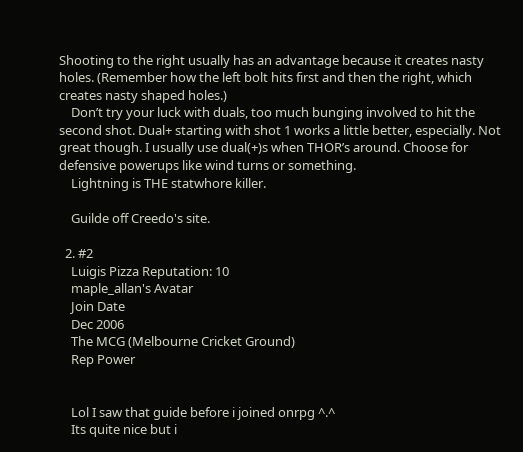Shooting to the right usually has an advantage because it creates nasty holes. (Remember how the left bolt hits first and then the right, which creates nasty shaped holes.)
    Don’t try your luck with duals, too much bunging involved to hit the second shot. Dual+ starting with shot 1 works a little better, especially. Not great though. I usually use dual(+)s when THOR’s around. Choose for defensive powerups like wind turns or something.
    Lightning is THE statwhore killer.

    Guilde off Creedo's site.

  2. #2
    Luigis Pizza Reputation: 10
    maple_allan's Avatar
    Join Date
    Dec 2006
    The MCG (Melbourne Cricket Ground)
    Rep Power


    Lol I saw that guide before i joined onrpg ^.^
    Its quite nice but i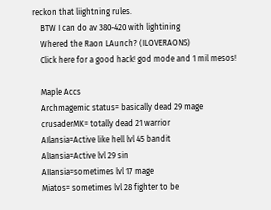reckon that liightning rules.
    BTW I can do av 380-420 with lightining
    Whered the Raon LAunch? (ILOVERAONS)
    Click here for a good hack! god mode and 1 mil mesos!

    Maple Accs
    Archmagemic status= basically dead 29 mage
    crusaderMK= totally dead 21 warrior
    AIlansia=Active like hell lvl 45 bandit
    AlIansia=Active lvl 29 sin
    AIIansia=sometimes lvl 17 mage
    Miatos= sometimes lvl 28 fighter to be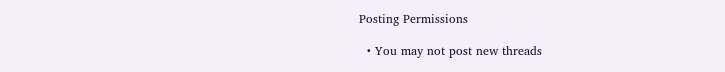Posting Permissions

  • You may not post new threads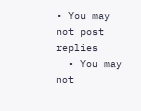• You may not post replies
  • You may not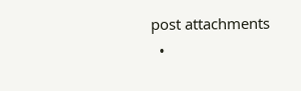post attachments
  •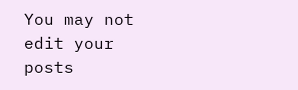You may not edit your posts